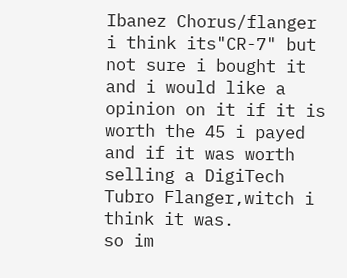Ibanez Chorus/flanger i think its"CR-7" but not sure i bought it and i would like a opinion on it if it is worth the 45 i payed and if it was worth selling a DigiTech Tubro Flanger,witch i think it was.
so im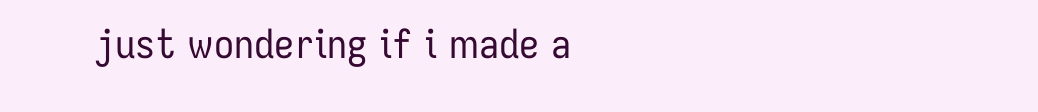just wondering if i made a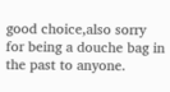good choice,also sorry for being a douche bag in the past to anyone.